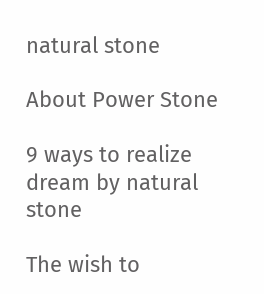natural stone

About Power Stone

9 ways to realize dream by natural stone

The wish to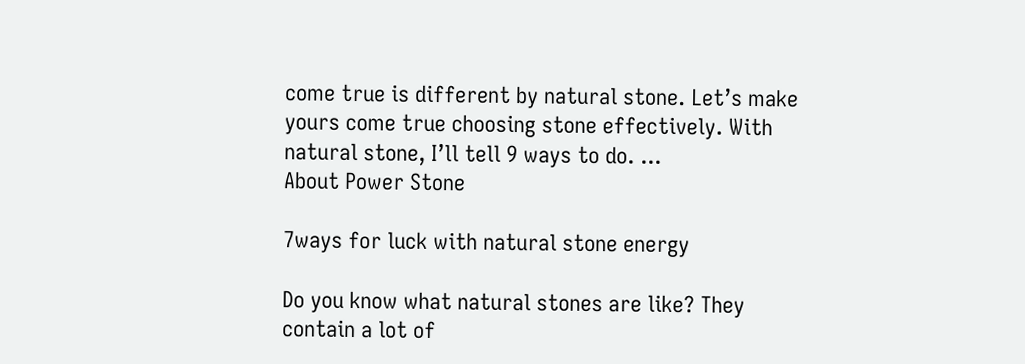come true is different by natural stone. Let’s make yours come true choosing stone effectively. With natural stone, I’ll tell 9 ways to do. ...
About Power Stone

7ways for luck with natural stone energy

Do you know what natural stones are like? They contain a lot of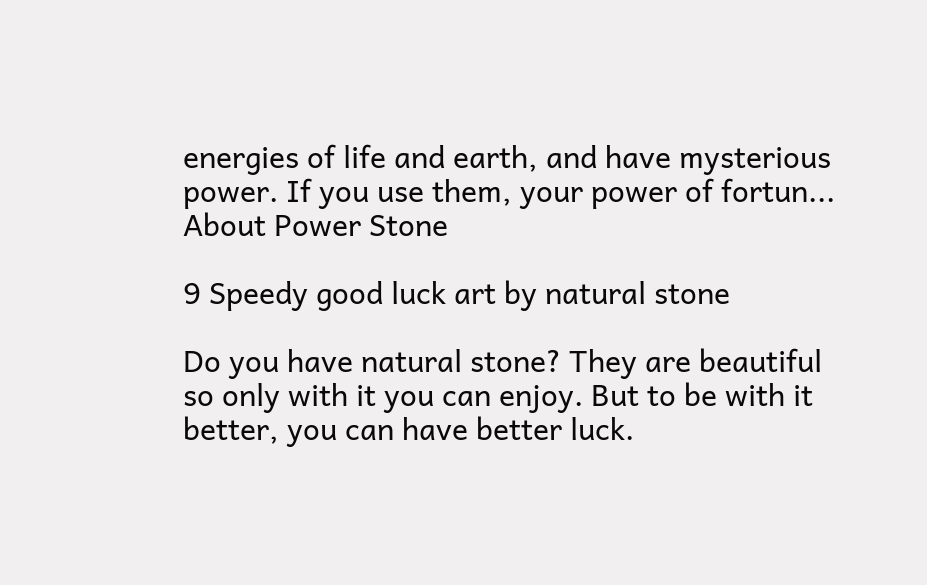energies of life and earth, and have mysterious power. If you use them, your power of fortun...
About Power Stone

9 Speedy good luck art by natural stone

Do you have natural stone? They are beautiful so only with it you can enjoy. But to be with it better, you can have better luck.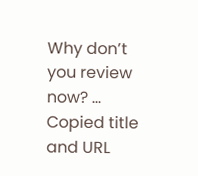Why don’t you review now? ...
Copied title and URL